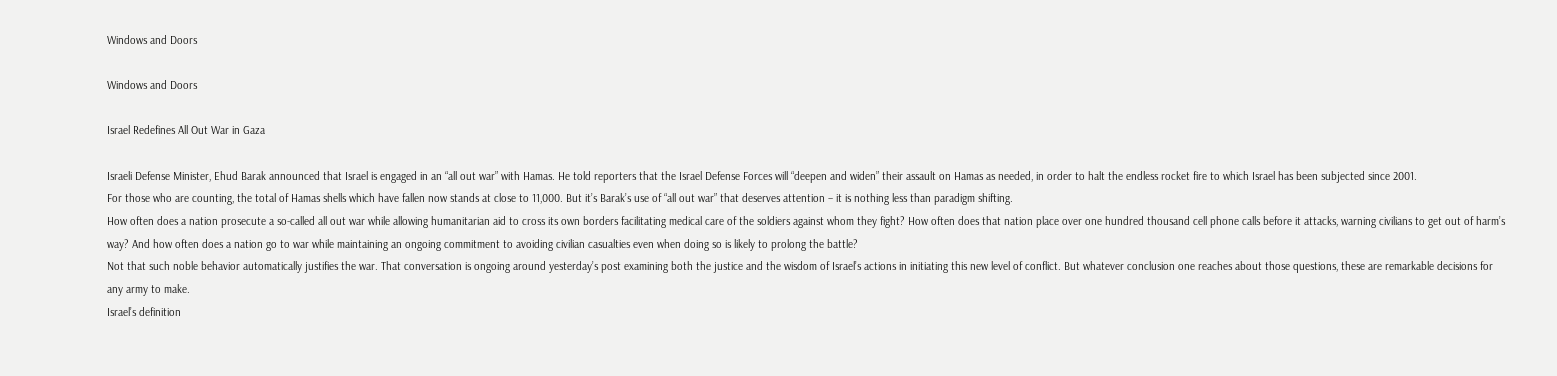Windows and Doors

Windows and Doors

Israel Redefines All Out War in Gaza

Israeli Defense Minister, Ehud Barak announced that Israel is engaged in an “all out war” with Hamas. He told reporters that the Israel Defense Forces will “deepen and widen” their assault on Hamas as needed, in order to halt the endless rocket fire to which Israel has been subjected since 2001.
For those who are counting, the total of Hamas shells which have fallen now stands at close to 11,000. But it’s Barak’s use of “all out war” that deserves attention – it is nothing less than paradigm shifting.
How often does a nation prosecute a so-called all out war while allowing humanitarian aid to cross its own borders facilitating medical care of the soldiers against whom they fight? How often does that nation place over one hundred thousand cell phone calls before it attacks, warning civilians to get out of harm’s way? And how often does a nation go to war while maintaining an ongoing commitment to avoiding civilian casualties even when doing so is likely to prolong the battle?
Not that such noble behavior automatically justifies the war. That conversation is ongoing around yesterday’s post examining both the justice and the wisdom of Israel’s actions in initiating this new level of conflict. But whatever conclusion one reaches about those questions, these are remarkable decisions for any army to make.
Israel’s definition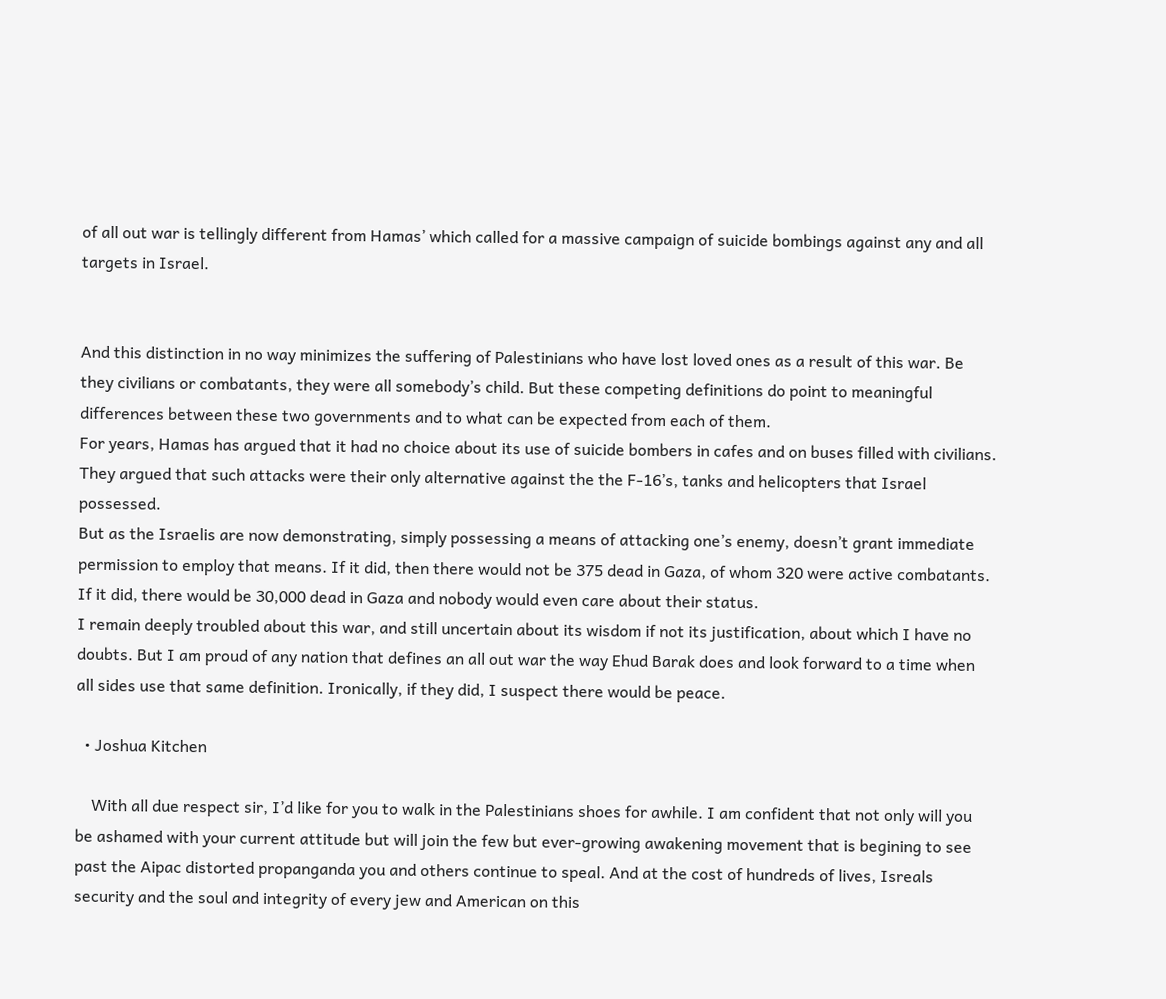of all out war is tellingly different from Hamas’ which called for a massive campaign of suicide bombings against any and all targets in Israel.


And this distinction in no way minimizes the suffering of Palestinians who have lost loved ones as a result of this war. Be they civilians or combatants, they were all somebody’s child. But these competing definitions do point to meaningful differences between these two governments and to what can be expected from each of them.
For years, Hamas has argued that it had no choice about its use of suicide bombers in cafes and on buses filled with civilians. They argued that such attacks were their only alternative against the the F-16’s, tanks and helicopters that Israel possessed.
But as the Israelis are now demonstrating, simply possessing a means of attacking one’s enemy, doesn’t grant immediate permission to employ that means. If it did, then there would not be 375 dead in Gaza, of whom 320 were active combatants. If it did, there would be 30,000 dead in Gaza and nobody would even care about their status.
I remain deeply troubled about this war, and still uncertain about its wisdom if not its justification, about which I have no doubts. But I am proud of any nation that defines an all out war the way Ehud Barak does and look forward to a time when all sides use that same definition. Ironically, if they did, I suspect there would be peace.

  • Joshua Kitchen

    With all due respect sir, I’d like for you to walk in the Palestinians shoes for awhile. I am confident that not only will you be ashamed with your current attitude but will join the few but ever-growing awakening movement that is begining to see past the Aipac distorted propanganda you and others continue to speal. And at the cost of hundreds of lives, Isreals security and the soul and integrity of every jew and American on this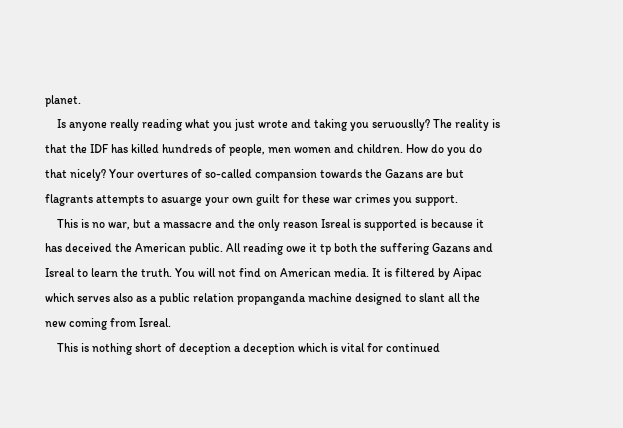planet.
    Is anyone really reading what you just wrote and taking you seruouslly? The reality is that the IDF has killed hundreds of people, men women and children. How do you do that nicely? Your overtures of so-called compansion towards the Gazans are but flagrants attempts to asuarge your own guilt for these war crimes you support.
    This is no war, but a massacre and the only reason Isreal is supported is because it has deceived the American public. All reading owe it tp both the suffering Gazans and Isreal to learn the truth. You will not find on American media. It is filtered by Aipac which serves also as a public relation propanganda machine designed to slant all the new coming from Isreal.
    This is nothing short of deception a deception which is vital for continued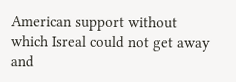American support without which Isreal could not get away and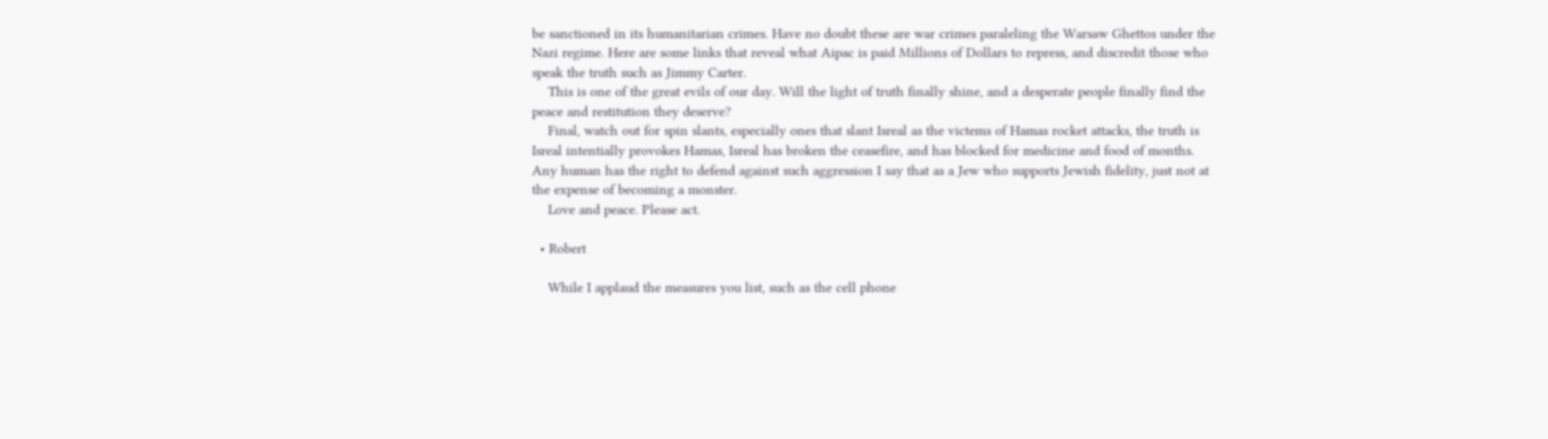be sanctioned in its humanitarian crimes. Have no doubt these are war crimes paraleling the Warsaw Ghettos under the Nazi regime. Here are some links that reveal what Aipac is paid Millions of Dollars to repress, and discredit those who speak the truth such as Jimmy Carter.
    This is one of the great evils of our day. Will the light of truth finally shine, and a desperate people finally find the peace and restitution they deserve?
    Final, watch out for spin slants, especially ones that slant Isreal as the victems of Hamas rocket attacks, the truth is Isreal intentially provokes Hamas, Isreal has broken the ceasefire, and has blocked for medicine and food of months. Any human has the right to defend against such aggression I say that as a Jew who supports Jewish fidelity, just not at the expense of becoming a monster.
    Love and peace. Please act.

  • Robert

    While I applaud the measures you list, such as the cell phone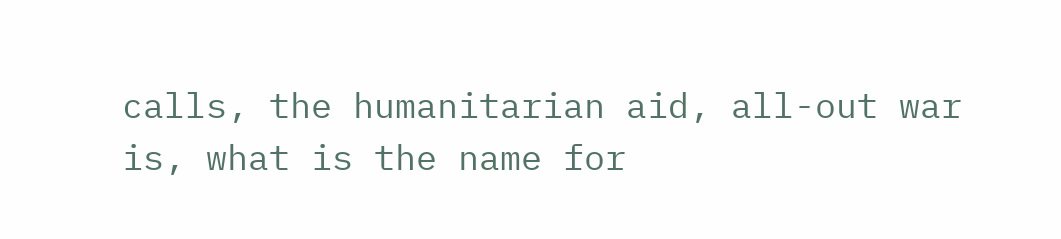calls, the humanitarian aid, all-out war is, what is the name for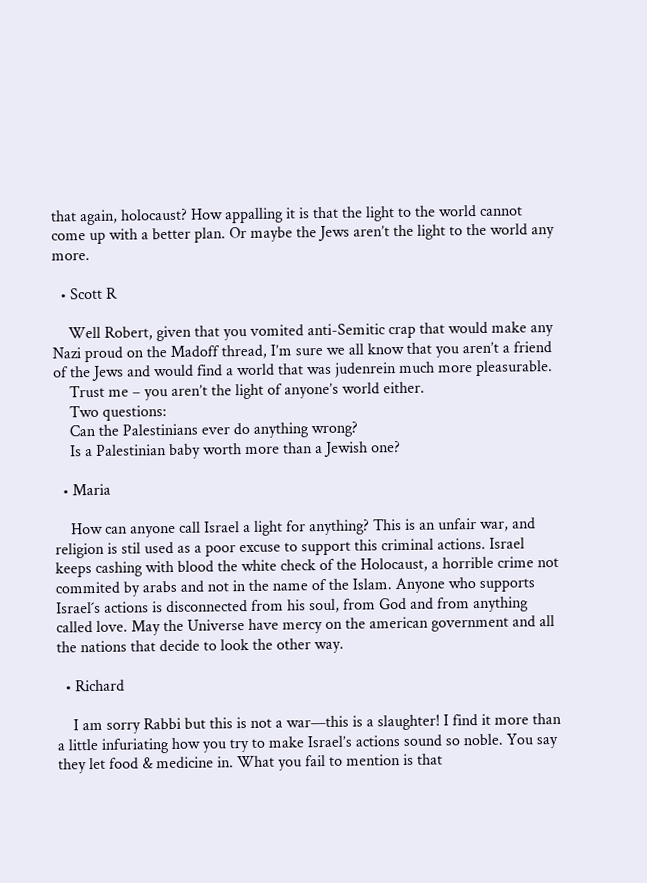that again, holocaust? How appalling it is that the light to the world cannot come up with a better plan. Or maybe the Jews aren’t the light to the world any more.

  • Scott R

    Well Robert, given that you vomited anti-Semitic crap that would make any Nazi proud on the Madoff thread, I’m sure we all know that you aren’t a friend of the Jews and would find a world that was judenrein much more pleasurable.
    Trust me – you aren’t the light of anyone’s world either.
    Two questions:
    Can the Palestinians ever do anything wrong?
    Is a Palestinian baby worth more than a Jewish one?

  • Maria

    How can anyone call Israel a light for anything? This is an unfair war, and religion is stil used as a poor excuse to support this criminal actions. Israel keeps cashing with blood the white check of the Holocaust, a horrible crime not commited by arabs and not in the name of the Islam. Anyone who supports Israel´s actions is disconnected from his soul, from God and from anything called love. May the Universe have mercy on the american government and all the nations that decide to look the other way.

  • Richard

    I am sorry Rabbi but this is not a war—this is a slaughter! I find it more than a little infuriating how you try to make Israel’s actions sound so noble. You say they let food & medicine in. What you fail to mention is that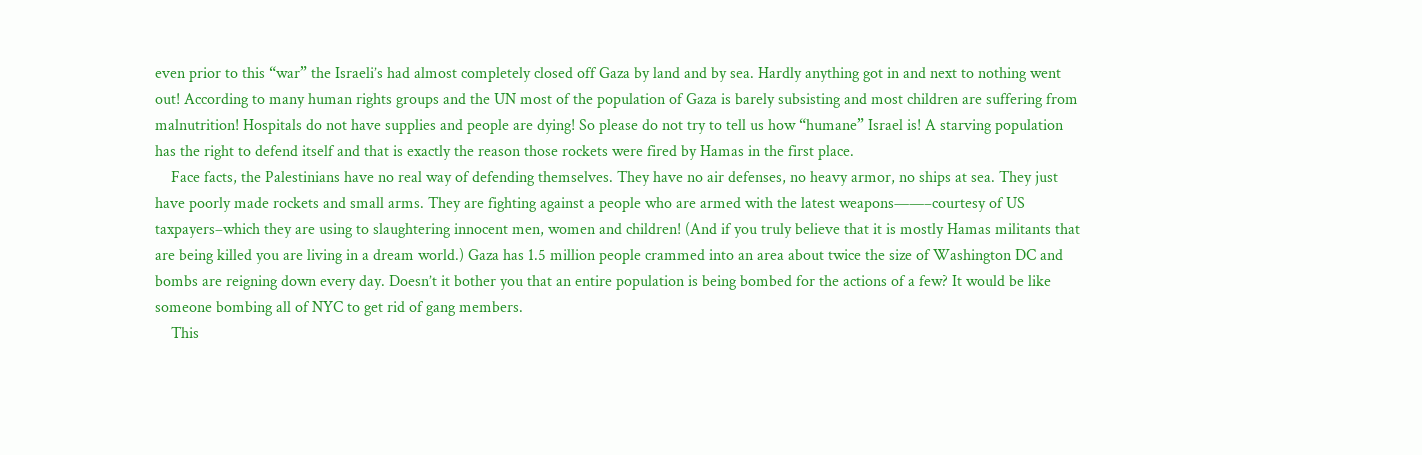even prior to this “war” the Israeli’s had almost completely closed off Gaza by land and by sea. Hardly anything got in and next to nothing went out! According to many human rights groups and the UN most of the population of Gaza is barely subsisting and most children are suffering from malnutrition! Hospitals do not have supplies and people are dying! So please do not try to tell us how “humane” Israel is! A starving population has the right to defend itself and that is exactly the reason those rockets were fired by Hamas in the first place.
    Face facts, the Palestinians have no real way of defending themselves. They have no air defenses, no heavy armor, no ships at sea. They just have poorly made rockets and small arms. They are fighting against a people who are armed with the latest weapons——–courtesy of US taxpayers–which they are using to slaughtering innocent men, women and children! (And if you truly believe that it is mostly Hamas militants that are being killed you are living in a dream world.) Gaza has 1.5 million people crammed into an area about twice the size of Washington DC and bombs are reigning down every day. Doesn’t it bother you that an entire population is being bombed for the actions of a few? It would be like someone bombing all of NYC to get rid of gang members.
    This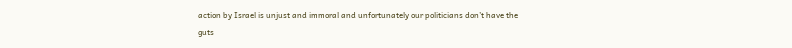action by Israel is unjust and immoral and unfortunately our politicians don’t have the guts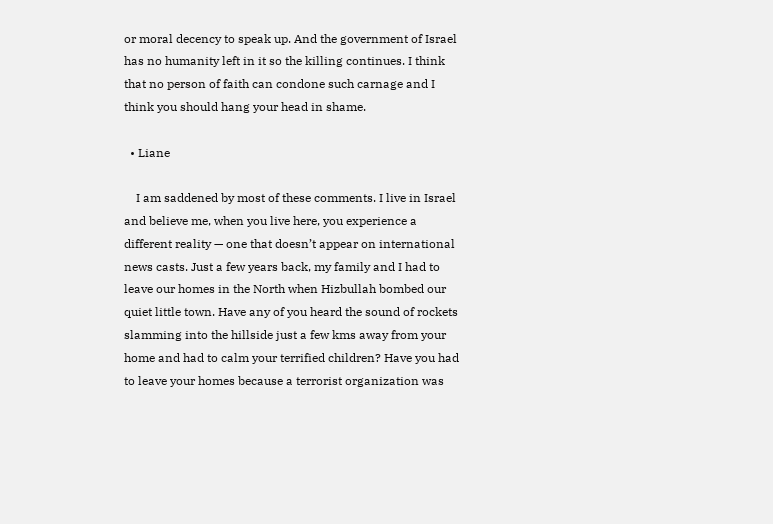or moral decency to speak up. And the government of Israel has no humanity left in it so the killing continues. I think that no person of faith can condone such carnage and I think you should hang your head in shame.

  • Liane

    I am saddened by most of these comments. I live in Israel and believe me, when you live here, you experience a different reality — one that doesn’t appear on international news casts. Just a few years back, my family and I had to leave our homes in the North when Hizbullah bombed our quiet little town. Have any of you heard the sound of rockets slamming into the hillside just a few kms away from your home and had to calm your terrified children? Have you had to leave your homes because a terrorist organization was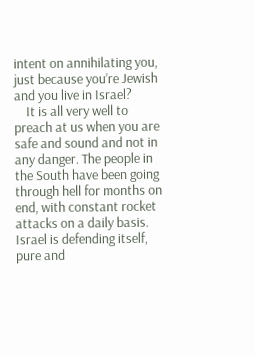intent on annihilating you, just because you’re Jewish and you live in Israel?
    It is all very well to preach at us when you are safe and sound and not in any danger. The people in the South have been going through hell for months on end, with constant rocket attacks on a daily basis. Israel is defending itself, pure and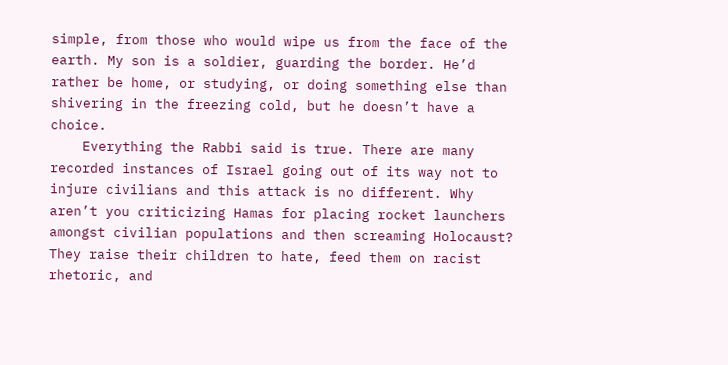simple, from those who would wipe us from the face of the earth. My son is a soldier, guarding the border. He’d rather be home, or studying, or doing something else than shivering in the freezing cold, but he doesn’t have a choice.
    Everything the Rabbi said is true. There are many recorded instances of Israel going out of its way not to injure civilians and this attack is no different. Why aren’t you criticizing Hamas for placing rocket launchers amongst civilian populations and then screaming Holocaust? They raise their children to hate, feed them on racist rhetoric, and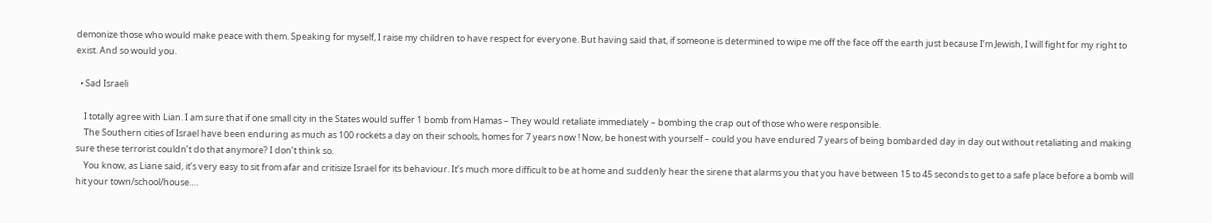demonize those who would make peace with them. Speaking for myself, I raise my children to have respect for everyone. But having said that, if someone is determined to wipe me off the face off the earth just because I’m Jewish, I will fight for my right to exist. And so would you.

  • Sad Israeli

    I totally agree with Lian. I am sure that if one small city in the States would suffer 1 bomb from Hamas – They would retaliate immediately – bombing the crap out of those who were responsible.
    The Southern cities of Israel have been enduring as much as 100 rockets a day on their schools, homes for 7 years now ! Now, be honest with yourself – could you have endured 7 years of being bombarded day in day out without retaliating and making sure these terrorist couldn’t do that anymore? I don’t think so.
    You know, as Liane said, it’s very easy to sit from afar and critisize Israel for its behaviour. It’s much more difficult to be at home and suddenly hear the sirene that alarms you that you have between 15 to 45 seconds to get to a safe place before a bomb will hit your town/school/house….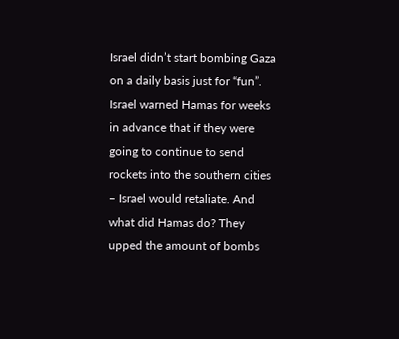Israel didn’t start bombing Gaza on a daily basis just for “fun”. Israel warned Hamas for weeks in advance that if they were going to continue to send rockets into the southern cities – Israel would retaliate. And what did Hamas do? They upped the amount of bombs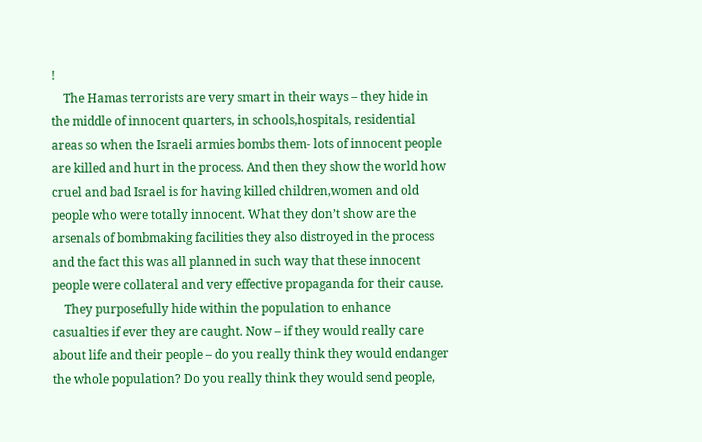!
    The Hamas terrorists are very smart in their ways – they hide in the middle of innocent quarters, in schools,hospitals, residential areas so when the Israeli armies bombs them- lots of innocent people are killed and hurt in the process. And then they show the world how cruel and bad Israel is for having killed children,women and old people who were totally innocent. What they don’t show are the arsenals of bombmaking facilities they also distroyed in the process and the fact this was all planned in such way that these innocent people were collateral and very effective propaganda for their cause.
    They purposefully hide within the population to enhance casualties if ever they are caught. Now – if they would really care about life and their people – do you really think they would endanger the whole population? Do you really think they would send people,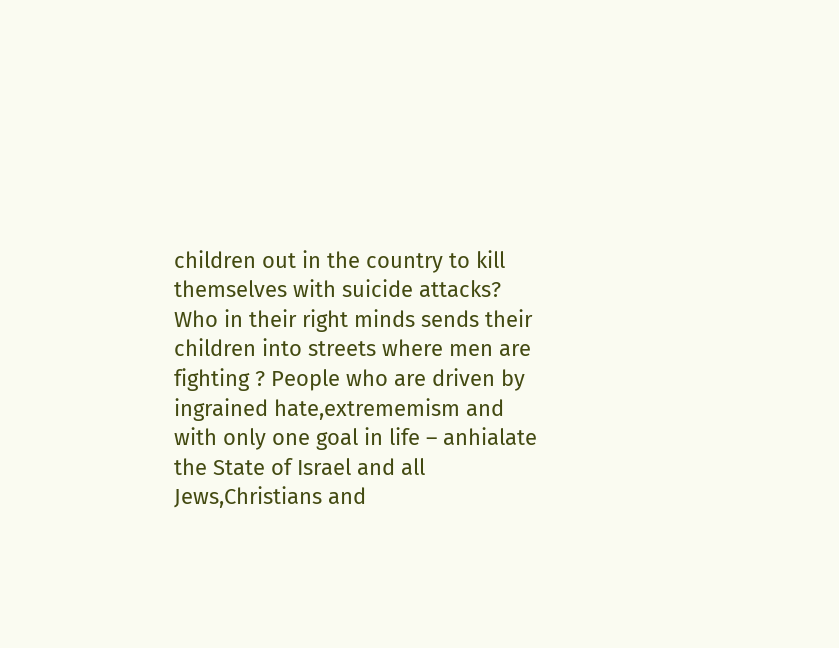children out in the country to kill themselves with suicide attacks? Who in their right minds sends their children into streets where men are fighting ? People who are driven by ingrained hate,extrememism and with only one goal in life – anhialate the State of Israel and all Jews,Christians and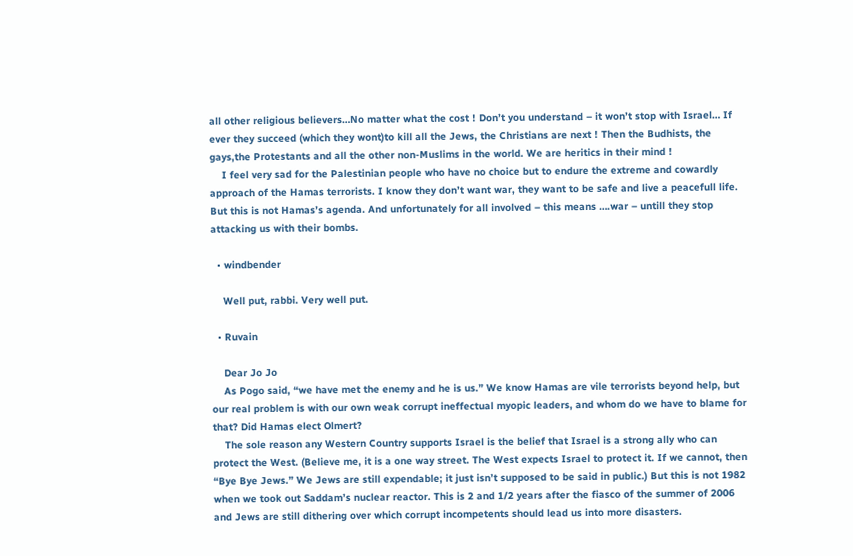all other religious believers…No matter what the cost ! Don’t you understand – it won’t stop with Israel… If ever they succeed (which they wont)to kill all the Jews, the Christians are next ! Then the Budhists, the gays,the Protestants and all the other non-Muslims in the world. We are heritics in their mind !
    I feel very sad for the Palestinian people who have no choice but to endure the extreme and cowardly approach of the Hamas terrorists. I know they don’t want war, they want to be safe and live a peacefull life. But this is not Hamas’s agenda. And unfortunately for all involved – this means ….war – untill they stop attacking us with their bombs.

  • windbender

    Well put, rabbi. Very well put.

  • Ruvain

    Dear Jo Jo
    As Pogo said, “we have met the enemy and he is us.” We know Hamas are vile terrorists beyond help, but our real problem is with our own weak corrupt ineffectual myopic leaders, and whom do we have to blame for that? Did Hamas elect Olmert?
    The sole reason any Western Country supports Israel is the belief that Israel is a strong ally who can protect the West. (Believe me, it is a one way street. The West expects Israel to protect it. If we cannot, then “Bye Bye Jews.” We Jews are still expendable; it just isn’t supposed to be said in public.) But this is not 1982 when we took out Saddam’s nuclear reactor. This is 2 and 1/2 years after the fiasco of the summer of 2006 and Jews are still dithering over which corrupt incompetents should lead us into more disasters.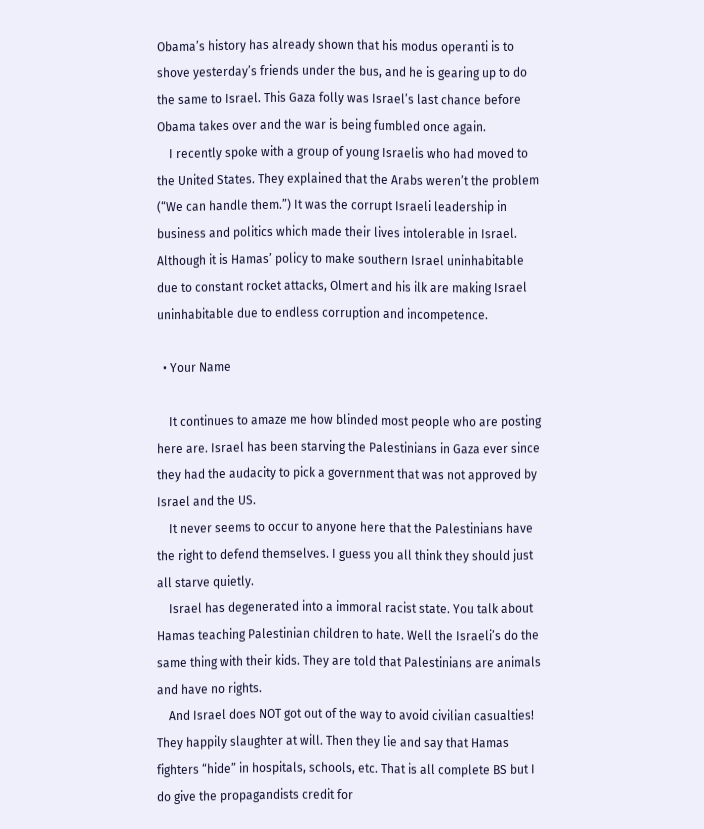Obama’s history has already shown that his modus operanti is to shove yesterday’s friends under the bus, and he is gearing up to do the same to Israel. This Gaza folly was Israel’s last chance before Obama takes over and the war is being fumbled once again.
    I recently spoke with a group of young Israelis who had moved to the United States. They explained that the Arabs weren’t the problem (“We can handle them.”) It was the corrupt Israeli leadership in business and politics which made their lives intolerable in Israel. Although it is Hamas’ policy to make southern Israel uninhabitable due to constant rocket attacks, Olmert and his ilk are making Israel uninhabitable due to endless corruption and incompetence.

  • Your Name

    It continues to amaze me how blinded most people who are posting here are. Israel has been starving the Palestinians in Gaza ever since they had the audacity to pick a government that was not approved by Israel and the US.
    It never seems to occur to anyone here that the Palestinians have the right to defend themselves. I guess you all think they should just all starve quietly.
    Israel has degenerated into a immoral racist state. You talk about Hamas teaching Palestinian children to hate. Well the Israeli’s do the same thing with their kids. They are told that Palestinians are animals and have no rights.
    And Israel does NOT got out of the way to avoid civilian casualties! They happily slaughter at will. Then they lie and say that Hamas fighters “hide” in hospitals, schools, etc. That is all complete BS but I do give the propagandists credit for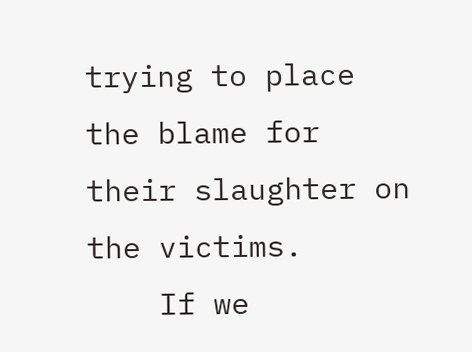trying to place the blame for their slaughter on the victims.
    If we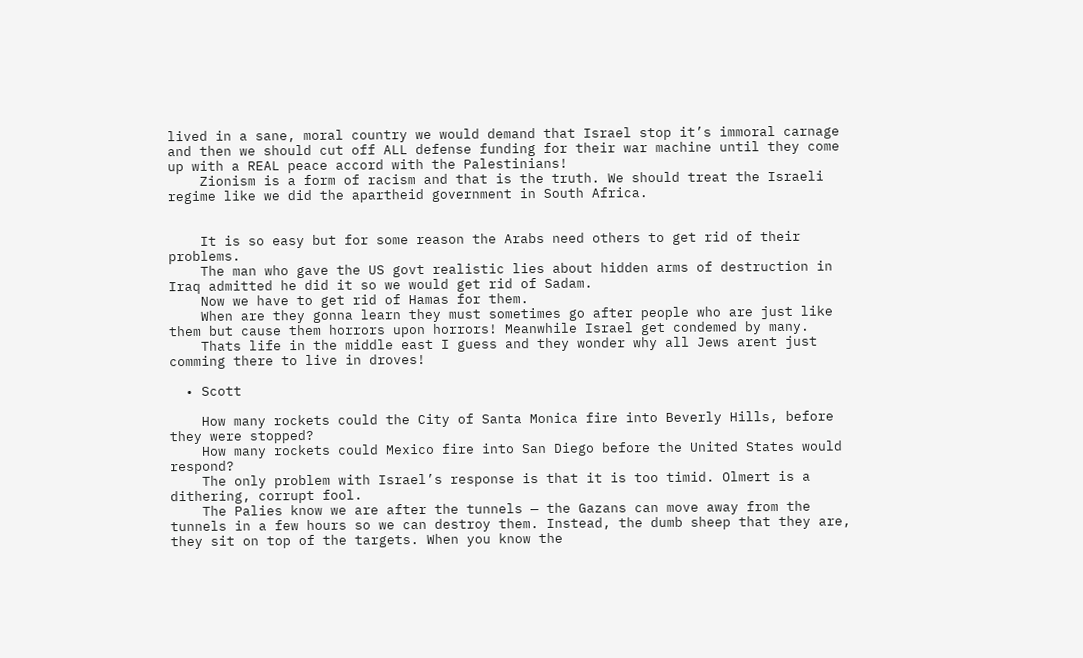lived in a sane, moral country we would demand that Israel stop it’s immoral carnage and then we should cut off ALL defense funding for their war machine until they come up with a REAL peace accord with the Palestinians!
    Zionism is a form of racism and that is the truth. We should treat the Israeli regime like we did the apartheid government in South Africa.


    It is so easy but for some reason the Arabs need others to get rid of their problems.
    The man who gave the US govt realistic lies about hidden arms of destruction in Iraq admitted he did it so we would get rid of Sadam.
    Now we have to get rid of Hamas for them.
    When are they gonna learn they must sometimes go after people who are just like them but cause them horrors upon horrors! Meanwhile Israel get condemed by many.
    Thats life in the middle east I guess and they wonder why all Jews arent just comming there to live in droves!

  • Scott

    How many rockets could the City of Santa Monica fire into Beverly Hills, before they were stopped?
    How many rockets could Mexico fire into San Diego before the United States would respond?
    The only problem with Israel’s response is that it is too timid. Olmert is a dithering, corrupt fool.
    The Palies know we are after the tunnels — the Gazans can move away from the tunnels in a few hours so we can destroy them. Instead, the dumb sheep that they are, they sit on top of the targets. When you know the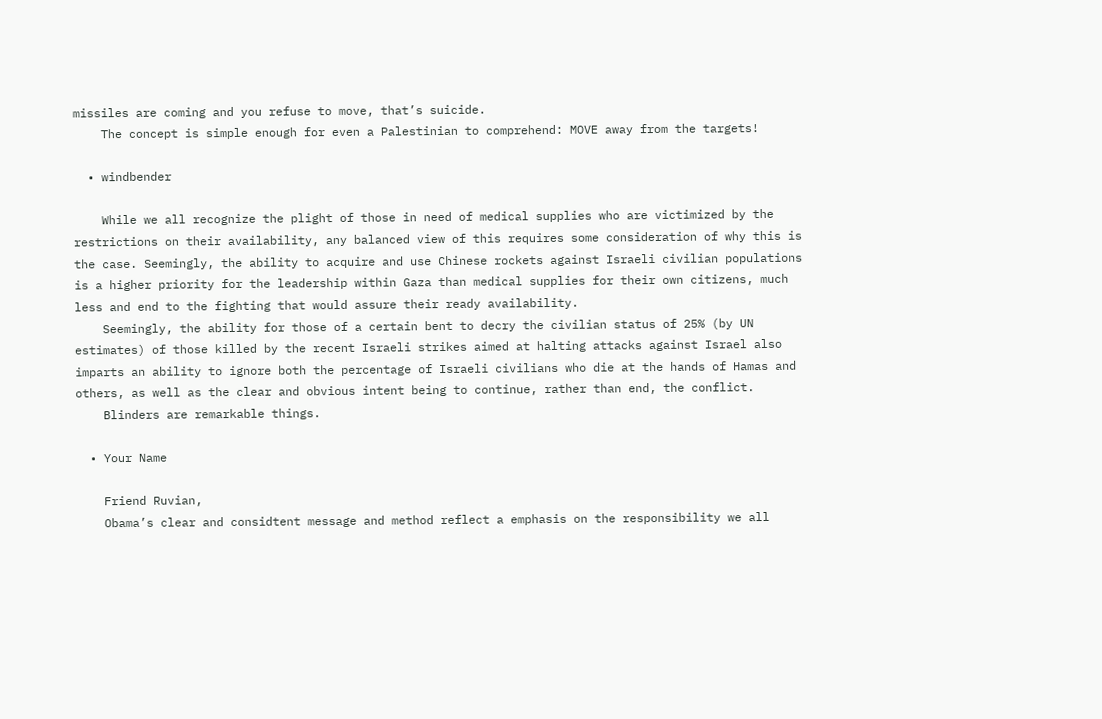missiles are coming and you refuse to move, that’s suicide.
    The concept is simple enough for even a Palestinian to comprehend: MOVE away from the targets!

  • windbender

    While we all recognize the plight of those in need of medical supplies who are victimized by the restrictions on their availability, any balanced view of this requires some consideration of why this is the case. Seemingly, the ability to acquire and use Chinese rockets against Israeli civilian populations is a higher priority for the leadership within Gaza than medical supplies for their own citizens, much less and end to the fighting that would assure their ready availability.
    Seemingly, the ability for those of a certain bent to decry the civilian status of 25% (by UN estimates) of those killed by the recent Israeli strikes aimed at halting attacks against Israel also imparts an ability to ignore both the percentage of Israeli civilians who die at the hands of Hamas and others, as well as the clear and obvious intent being to continue, rather than end, the conflict.
    Blinders are remarkable things.

  • Your Name

    Friend Ruvian,
    Obama’s clear and considtent message and method reflect a emphasis on the responsibility we all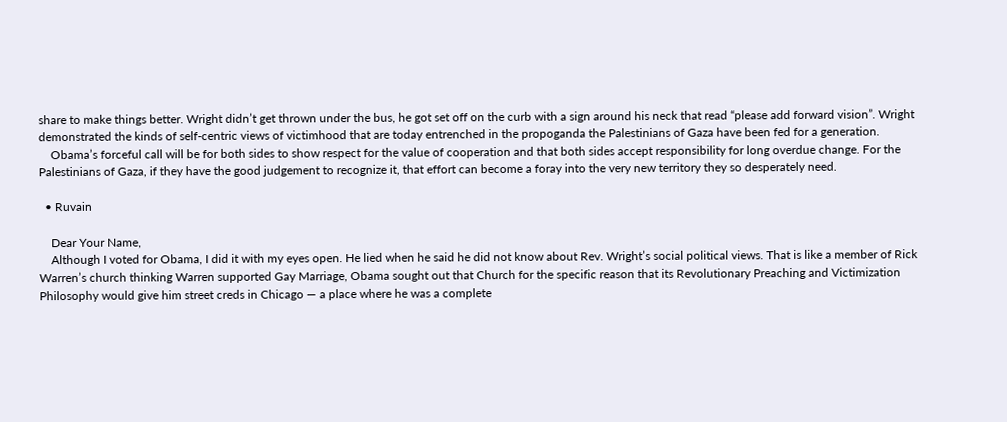share to make things better. Wright didn’t get thrown under the bus, he got set off on the curb with a sign around his neck that read “please add forward vision”. Wright demonstrated the kinds of self-centric views of victimhood that are today entrenched in the propoganda the Palestinians of Gaza have been fed for a generation.
    Obama’s forceful call will be for both sides to show respect for the value of cooperation and that both sides accept responsibility for long overdue change. For the Palestinians of Gaza, if they have the good judgement to recognize it, that effort can become a foray into the very new territory they so desperately need.

  • Ruvain

    Dear Your Name,
    Although I voted for Obama, I did it with my eyes open. He lied when he said he did not know about Rev. Wright’s social political views. That is like a member of Rick Warren’s church thinking Warren supported Gay Marriage, Obama sought out that Church for the specific reason that its Revolutionary Preaching and Victimization Philosophy would give him street creds in Chicago — a place where he was a complete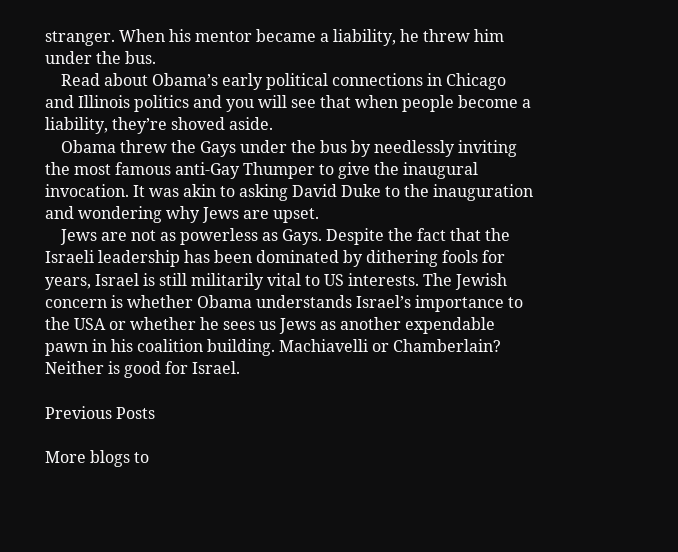stranger. When his mentor became a liability, he threw him under the bus.
    Read about Obama’s early political connections in Chicago and Illinois politics and you will see that when people become a liability, they’re shoved aside.
    Obama threw the Gays under the bus by needlessly inviting the most famous anti-Gay Thumper to give the inaugural invocation. It was akin to asking David Duke to the inauguration and wondering why Jews are upset.
    Jews are not as powerless as Gays. Despite the fact that the Israeli leadership has been dominated by dithering fools for years, Israel is still militarily vital to US interests. The Jewish concern is whether Obama understands Israel’s importance to the USA or whether he sees us Jews as another expendable pawn in his coalition building. Machiavelli or Chamberlain? Neither is good for Israel.

Previous Posts

More blogs to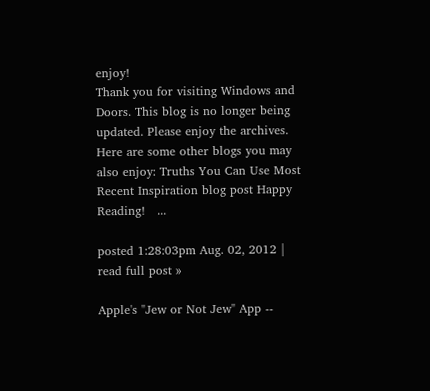enjoy!
Thank you for visiting Windows and Doors. This blog is no longer being updated. Please enjoy the archives. Here are some other blogs you may also enjoy: Truths You Can Use Most Recent Inspiration blog post Happy Reading!   ...

posted 1:28:03pm Aug. 02, 2012 | read full post »

Apple's "Jew or Not Jew" App --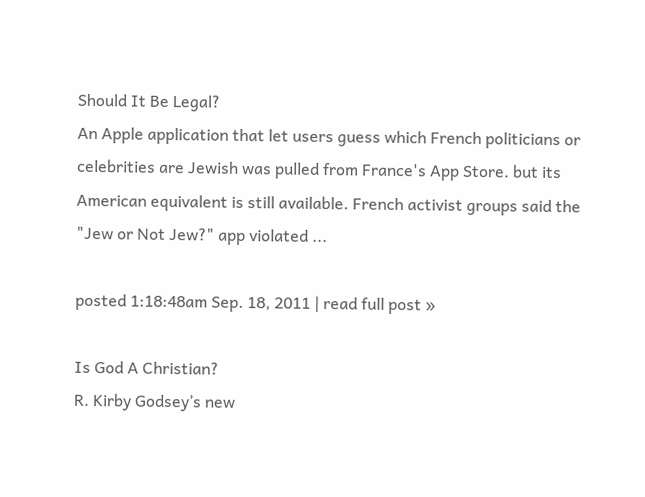Should It Be Legal?
An Apple application that let users guess which French politicians or celebrities are Jewish was pulled from France's App Store. but its American equivalent is still available. French activist groups said the "Jew or Not Jew?" app violated ...

posted 1:18:48am Sep. 18, 2011 | read full post »

Is God A Christian?
R. Kirby Godsey’s new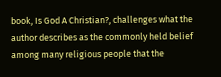book, Is God A Christian?, challenges what the author describes as the commonly held belief among many religious people that the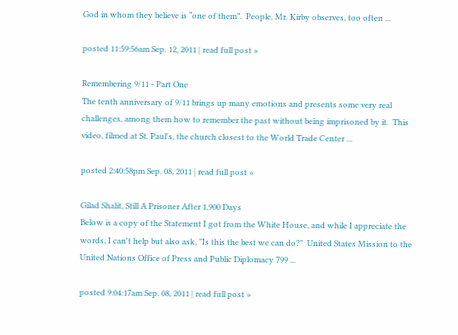God in whom they believe is “one of them”.  People, Mr. Kirby observes, too often ...

posted 11:59:56am Sep. 12, 2011 | read full post »

Remembering 9/11 - Part One
The tenth anniversary of 9/11 brings up many emotions and presents some very real challenges, among them how to remember the past without being imprisoned by it.  This video, filmed at St. Paul's, the church closest to the World Trade Center ...

posted 2:40:58pm Sep. 08, 2011 | read full post »

Gilad Shalit, Still A Prisoner After 1,900 Days
Below is a copy of the Statement I got from the White House, and while I appreciate the words, I can't help but also ask, "Is this the best we can do?"  United States Mission to the United Nations Office of Press and Public Diplomacy 799 ...

posted 9:04:17am Sep. 08, 2011 | read full post »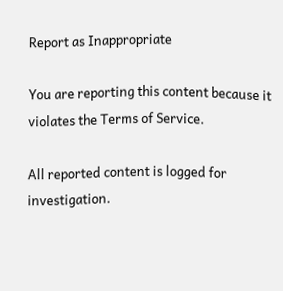Report as Inappropriate

You are reporting this content because it violates the Terms of Service.

All reported content is logged for investigation.